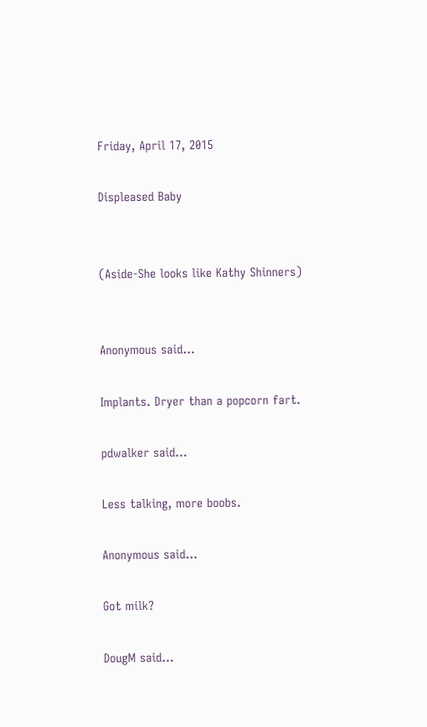Friday, April 17, 2015

Displeased Baby


(Aside-She looks like Kathy Shinners)


Anonymous said...

Implants. Dryer than a popcorn fart.

pdwalker said...

Less talking, more boobs.

Anonymous said...

Got milk?

DougM said...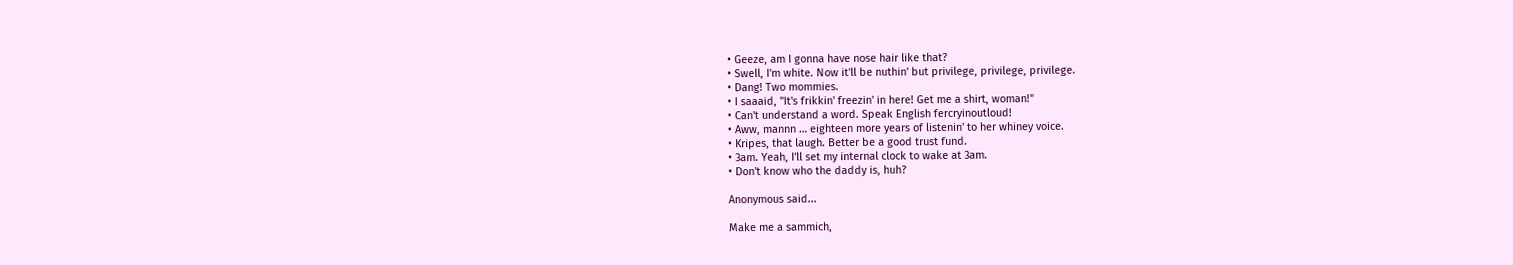• Geeze, am I gonna have nose hair like that?
• Swell, I'm white. Now it'll be nuthin' but privilege, privilege, privilege.
• Dang! Two mommies.
• I saaaid, "It's frikkin' freezin' in here! Get me a shirt, woman!"
• Can't understand a word. Speak English fercryinoutloud!
• Aww, mannn … eighteen more years of listenin' to her whiney voice.
• Kripes, that laugh. Better be a good trust fund.
• 3am. Yeah, I'll set my internal clock to wake at 3am.
• Don't know who the daddy is, huh?

Anonymous said...

Make me a sammich,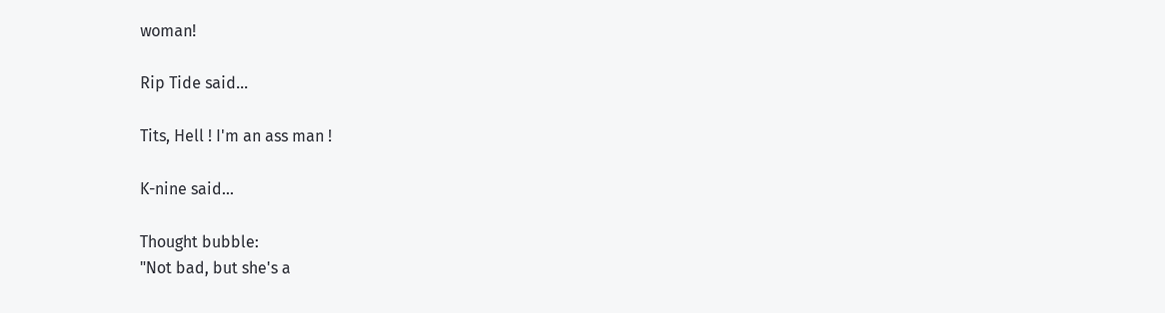woman!

Rip Tide said...

Tits, Hell ! I'm an ass man !

K-nine said...

Thought bubble:
"Not bad, but she's a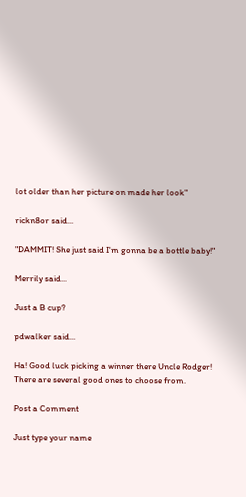lot older than her picture on made her look"

rickn8or said...

"DAMMIT! She just said I'm gonna be a bottle baby!"

Merrily said...

Just a B cup?

pdwalker said...

Ha! Good luck picking a winner there Uncle Rodger! There are several good ones to choose from.

Post a Comment

Just type your name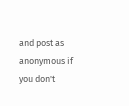and post as anonymous if you don't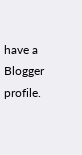have a Blogger profile.